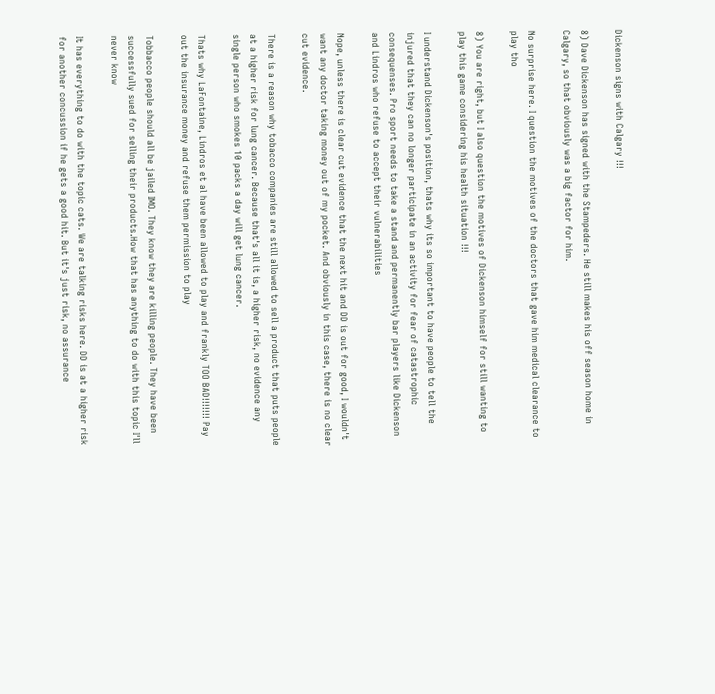Dickenson signs with Calgary !!!

8) Dave Dickenson has signed with the Stampeders. He still makes his off season home in Calgary, so that obviously was a big factor for him.

No surprise here. I question the motives of the doctors that gave him medical clearance to play tho

8) You are right, but I also question the motives of Dickenson himself for still wanting to play this game considering his health situation !!!

I understand Dickenson's position, thats why its so important to have people to tell the injured that they can no longer participate in an activity for fear of catastrophic consequenses. Pro sport needs to take a stand and permanently bar players like Dickenson and Lindros who refuse to accept their vulnerabilities

Nope, unless there is clear cut evidence that the next hit and DD is out for good, I wouldn't want any doctor taking money out of my pocket. And obviously in this case, there is no clear cut evidence.

There is a reason why tobacco companies are still allowed to sell a product that puts people at a higher risk for lung cancer. Because that's all it is, a higher risk, no evidence any single person who smokes 10 packs a day will get lung cancer.

Thats why LaFontaine, Lindros et al have been allowed to play and frankly TOO BAD!!!!!!! Pay out the insurance money and refuse them permission to play

Tobbacco people should all be jailed IMO. They know they are killing people. They have been successfully sued for selling their products.How that has anything to do with this topic I'll never know

It has everything to do with the topic cats. We are talking risks here. DD is at a higher risk for another concussion if he gets a good hit. But it's just risk, no assurance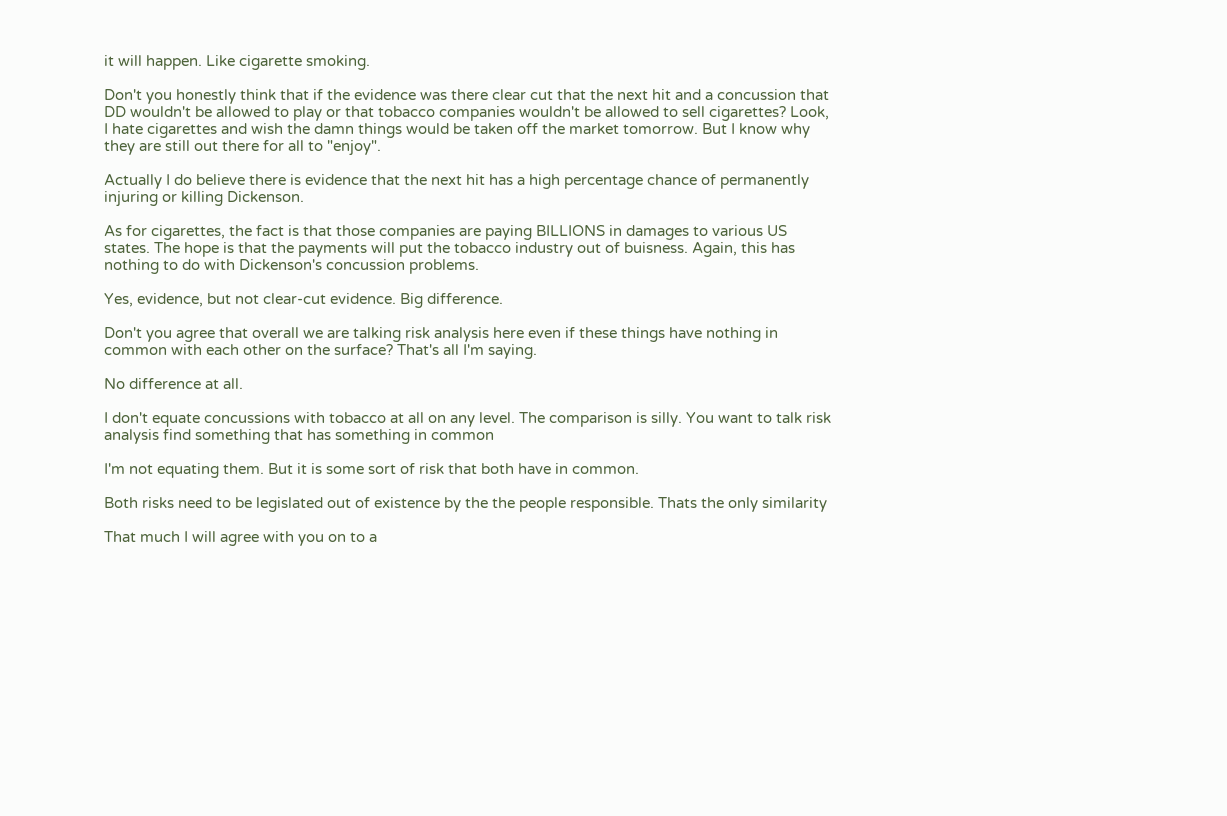it will happen. Like cigarette smoking.

Don't you honestly think that if the evidence was there clear cut that the next hit and a concussion that DD wouldn't be allowed to play or that tobacco companies wouldn't be allowed to sell cigarettes? Look, I hate cigarettes and wish the damn things would be taken off the market tomorrow. But I know why they are still out there for all to "enjoy".

Actually I do believe there is evidence that the next hit has a high percentage chance of permanently injuring or killing Dickenson.

As for cigarettes, the fact is that those companies are paying BILLIONS in damages to various US states. The hope is that the payments will put the tobacco industry out of buisness. Again, this has nothing to do with Dickenson's concussion problems.

Yes, evidence, but not clear-cut evidence. Big difference.

Don't you agree that overall we are talking risk analysis here even if these things have nothing in common with each other on the surface? That's all I'm saying.

No difference at all.

I don't equate concussions with tobacco at all on any level. The comparison is silly. You want to talk risk analysis find something that has something in common

I'm not equating them. But it is some sort of risk that both have in common.

Both risks need to be legislated out of existence by the the people responsible. Thats the only similarity

That much I will agree with you on to a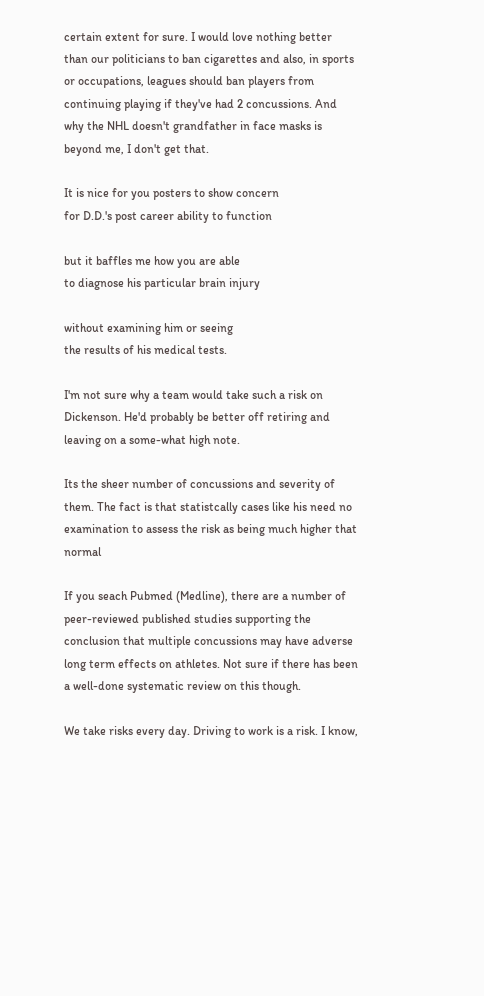certain extent for sure. I would love nothing better than our politicians to ban cigarettes and also, in sports or occupations, leagues should ban players from continuing playing if they've had 2 concussions. And why the NHL doesn't grandfather in face masks is beyond me, I don't get that.

It is nice for you posters to show concern
for D.D.'s post career ability to function

but it baffles me how you are able
to diagnose his particular brain injury

without examining him or seeing
the results of his medical tests.

I'm not sure why a team would take such a risk on Dickenson. He'd probably be better off retiring and leaving on a some-what high note.

Its the sheer number of concussions and severity of them. The fact is that statistcally cases like his need no examination to assess the risk as being much higher that normal

If you seach Pubmed (Medline), there are a number of peer-reviewed published studies supporting the conclusion that multiple concussions may have adverse long term effects on athletes. Not sure if there has been a well-done systematic review on this though.

We take risks every day. Driving to work is a risk. I know,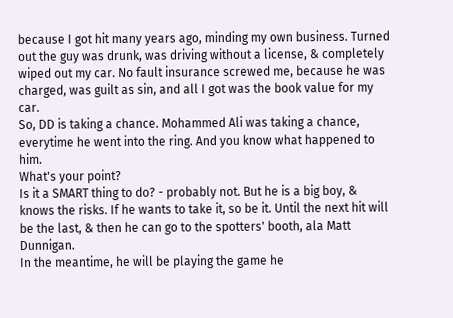because I got hit many years ago, minding my own business. Turned out the guy was drunk, was driving without a license, & completely wiped out my car. No fault insurance screwed me, because he was charged, was guilt as sin, and all I got was the book value for my car.
So, DD is taking a chance. Mohammed Ali was taking a chance, everytime he went into the ring. And you know what happened to him.
What's your point?
Is it a SMART thing to do? - probably not. But he is a big boy, & knows the risks. If he wants to take it, so be it. Until the next hit will be the last, & then he can go to the spotters' booth, ala Matt Dunnigan.
In the meantime, he will be playing the game he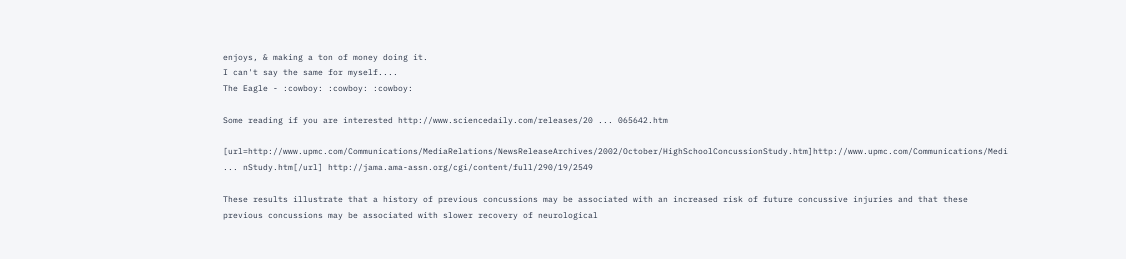enjoys, & making a ton of money doing it.
I can't say the same for myself....
The Eagle - :cowboy: :cowboy: :cowboy:

Some reading if you are interested http://www.sciencedaily.com/releases/20 ... 065642.htm

[url=http://www.upmc.com/Communications/MediaRelations/NewsReleaseArchives/2002/October/HighSchoolConcussionStudy.htm]http://www.upmc.com/Communications/Medi ... nStudy.htm[/url] http://jama.ama-assn.org/cgi/content/full/290/19/2549

These results illustrate that a history of previous concussions may be associated with an increased risk of future concussive injuries and that these previous concussions may be associated with slower recovery of neurological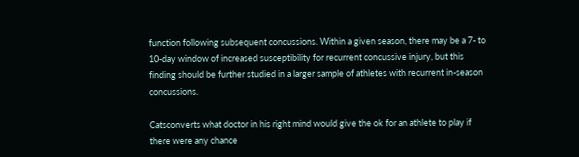function following subsequent concussions. Within a given season, there may be a 7- to 10-day window of increased susceptibility for recurrent concussive injury, but this finding should be further studied in a larger sample of athletes with recurrent in-season concussions.

Catsconverts what doctor in his right mind would give the ok for an athlete to play if there were any chance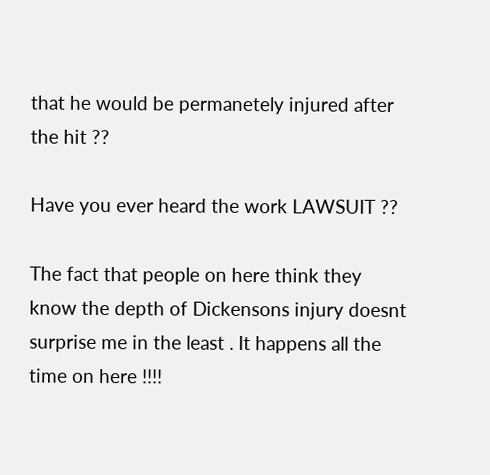that he would be permanetely injured after the hit ??

Have you ever heard the work LAWSUIT ??

The fact that people on here think they know the depth of Dickensons injury doesnt surprise me in the least . It happens all the time on here !!!!